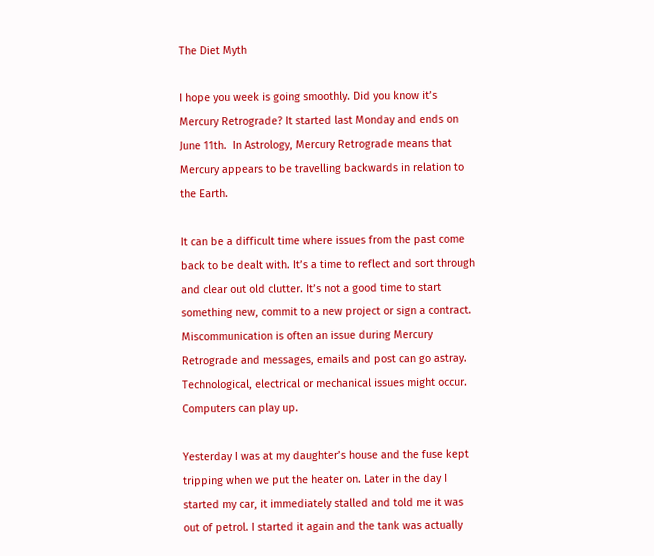The Diet Myth

I hope you week is going smoothly. Did you know it’s Mercury Retrograde? It started last Monday and ends on June 11th.  In Astrology, Mercury Retrograde means that Mercury appears to be travelling backwards in relation to the Earth.

It can be a difficult time where issues from the past come back to be dealt with. It’s a time to reflect and sort through and clear out old clutter. It’s not a good time to start something new, commit to a new project or sign a contract. Miscommunication is often an issue during Mercury Retrograde and messages, emails and post can go astray. Technological, electrical or mechanical issues might occur. Computers can play up.

Yesterday I was at my daughter’s house and the fuse kept tripping when we put the heater on. Later in the day I started my car, it immediately stalled and told me it was out of petrol. I started it again and the tank was actually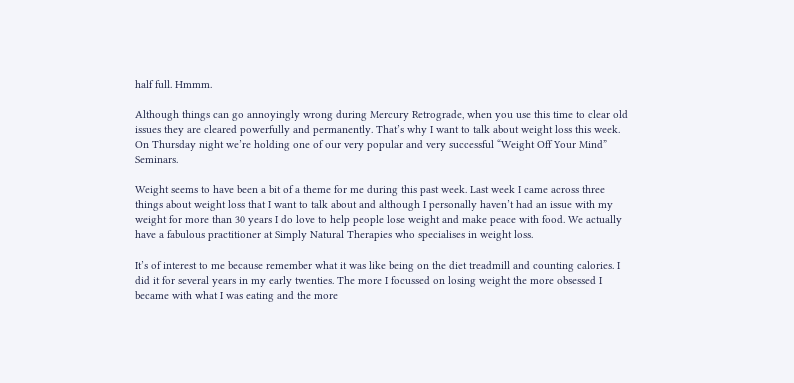half full. Hmmm.

Although things can go annoyingly wrong during Mercury Retrograde, when you use this time to clear old issues they are cleared powerfully and permanently. That’s why I want to talk about weight loss this week.  On Thursday night we’re holding one of our very popular and very successful “Weight Off Your Mind” Seminars.

Weight seems to have been a bit of a theme for me during this past week. Last week I came across three things about weight loss that I want to talk about and although I personally haven’t had an issue with my weight for more than 30 years I do love to help people lose weight and make peace with food. We actually have a fabulous practitioner at Simply Natural Therapies who specialises in weight loss.

It’s of interest to me because remember what it was like being on the diet treadmill and counting calories. I did it for several years in my early twenties. The more I focussed on losing weight the more obsessed I became with what I was eating and the more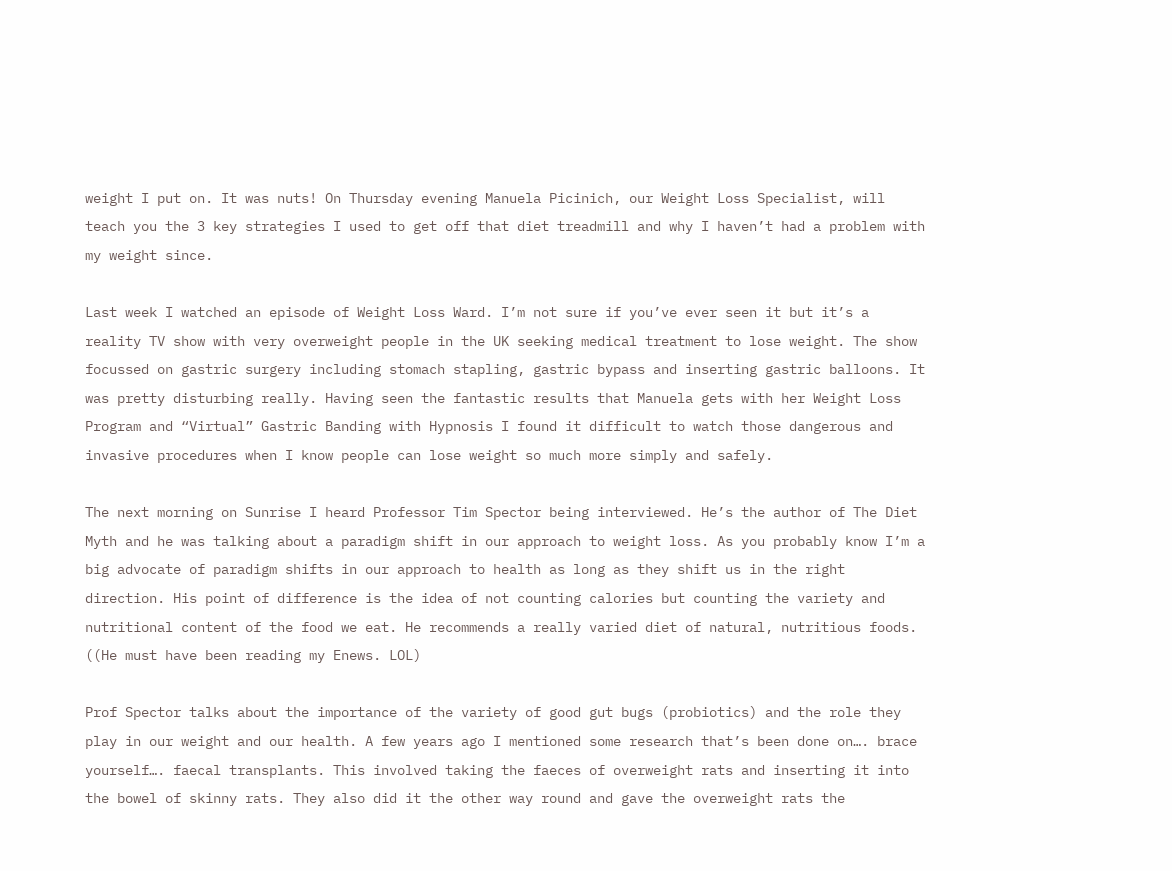weight I put on. It was nuts! On Thursday evening Manuela Picinich, our Weight Loss Specialist, will teach you the 3 key strategies I used to get off that diet treadmill and why I haven’t had a problem with my weight since.

Last week I watched an episode of Weight Loss Ward. I’m not sure if you’ve ever seen it but it’s a reality TV show with very overweight people in the UK seeking medical treatment to lose weight. The show focussed on gastric surgery including stomach stapling, gastric bypass and inserting gastric balloons. It was pretty disturbing really. Having seen the fantastic results that Manuela gets with her Weight Loss Program and “Virtual” Gastric Banding with Hypnosis I found it difficult to watch those dangerous and invasive procedures when I know people can lose weight so much more simply and safely.

The next morning on Sunrise I heard Professor Tim Spector being interviewed. He’s the author of The Diet Myth and he was talking about a paradigm shift in our approach to weight loss. As you probably know I’m a big advocate of paradigm shifts in our approach to health as long as they shift us in the right direction. His point of difference is the idea of not counting calories but counting the variety and nutritional content of the food we eat. He recommends a really varied diet of natural, nutritious foods. ((He must have been reading my Enews. LOL)

Prof Spector talks about the importance of the variety of good gut bugs (probiotics) and the role they play in our weight and our health. A few years ago I mentioned some research that’s been done on…. brace yourself…. faecal transplants. This involved taking the faeces of overweight rats and inserting it into the bowel of skinny rats. They also did it the other way round and gave the overweight rats the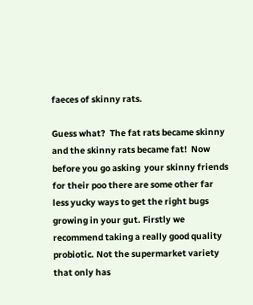faeces of skinny rats.

Guess what?  The fat rats became skinny and the skinny rats became fat!  Now before you go asking  your skinny friends for their poo there are some other far less yucky ways to get the right bugs growing in your gut. Firstly we recommend taking a really good quality probiotic. Not the supermarket variety that only has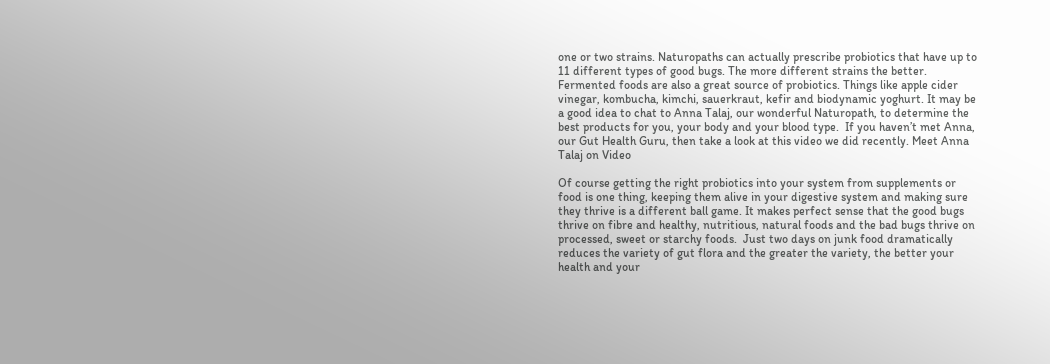one or two strains. Naturopaths can actually prescribe probiotics that have up to 11 different types of good bugs. The more different strains the better. Fermented foods are also a great source of probiotics. Things like apple cider vinegar, kombucha, kimchi, sauerkraut, kefir and biodynamic yoghurt. It may be a good idea to chat to Anna Talaj, our wonderful Naturopath, to determine the best products for you, your body and your blood type.  If you haven’t met Anna, our Gut Health Guru, then take a look at this video we did recently. Meet Anna Talaj on Video

Of course getting the right probiotics into your system from supplements or food is one thing, keeping them alive in your digestive system and making sure they thrive is a different ball game. It makes perfect sense that the good bugs thrive on fibre and healthy, nutritious, natural foods and the bad bugs thrive on processed, sweet or starchy foods.  Just two days on junk food dramatically reduces the variety of gut flora and the greater the variety, the better your health and your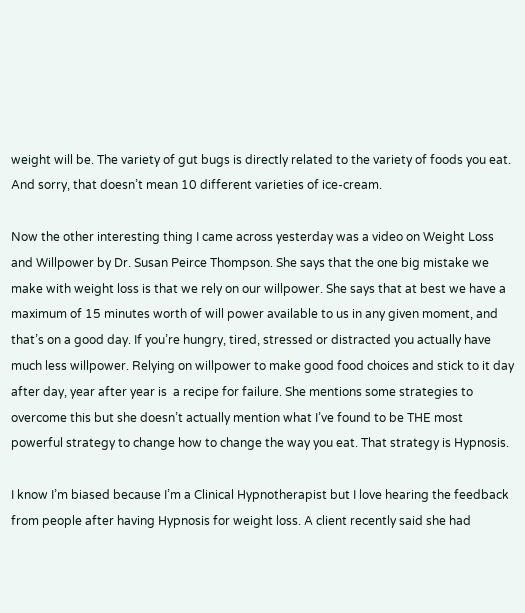weight will be. The variety of gut bugs is directly related to the variety of foods you eat. And sorry, that doesn’t mean 10 different varieties of ice-cream.

Now the other interesting thing I came across yesterday was a video on Weight Loss and Willpower by Dr. Susan Peirce Thompson. She says that the one big mistake we make with weight loss is that we rely on our willpower. She says that at best we have a maximum of 15 minutes worth of will power available to us in any given moment, and that’s on a good day. If you’re hungry, tired, stressed or distracted you actually have much less willpower. Relying on willpower to make good food choices and stick to it day after day, year after year is  a recipe for failure. She mentions some strategies to overcome this but she doesn’t actually mention what I’ve found to be THE most powerful strategy to change how to change the way you eat. That strategy is Hypnosis.

I know I’m biased because I’m a Clinical Hypnotherapist but I love hearing the feedback from people after having Hypnosis for weight loss. A client recently said she had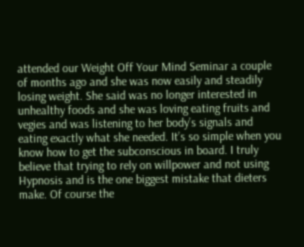attended our Weight Off Your Mind Seminar a couple of months ago and she was now easily and steadily losing weight. She said was no longer interested in unhealthy foods and she was loving eating fruits and vegies and was listening to her body’s signals and eating exactly what she needed. It’s so simple when you know how to get the subconscious in board. I truly believe that trying to rely on willpower and not using Hypnosis and is the one biggest mistake that dieters make. Of course the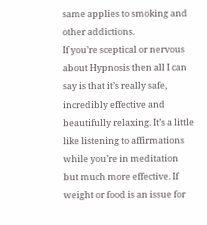same applies to smoking and other addictions.
If you’re sceptical or nervous about Hypnosis then all I can say is that it’s really safe, incredibly effective and beautifully relaxing. It’s a little like listening to affirmations while you’re in meditation but much more effective. If weight or food is an issue for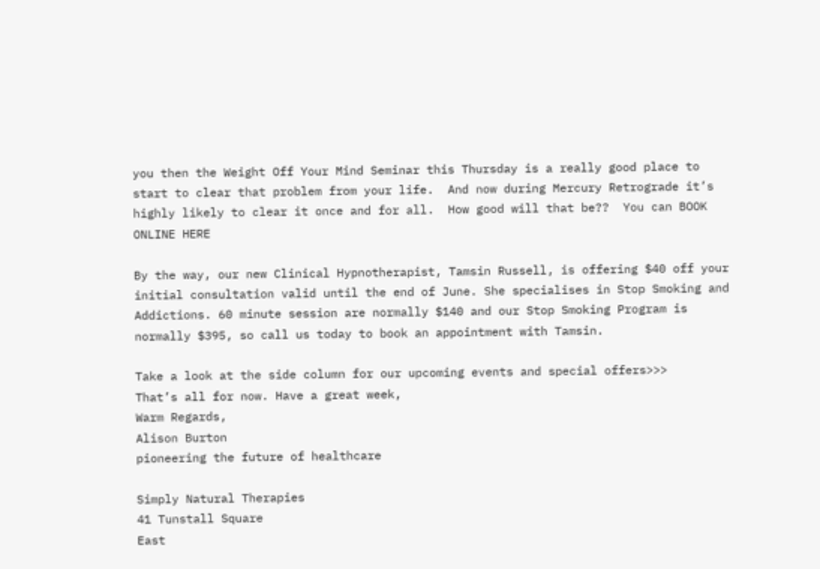you then the Weight Off Your Mind Seminar this Thursday is a really good place to start to clear that problem from your life.  And now during Mercury Retrograde it’s highly likely to clear it once and for all.  How good will that be??  You can BOOK ONLINE HERE

By the way, our new Clinical Hypnotherapist, Tamsin Russell, is offering $40 off your initial consultation valid until the end of June. She specialises in Stop Smoking and Addictions. 60 minute session are normally $140 and our Stop Smoking Program is normally $395, so call us today to book an appointment with Tamsin.

Take a look at the side column for our upcoming events and special offers>>>
That’s all for now. Have a great week,
Warm Regards,
Alison Burton
pioneering the future of healthcare

Simply Natural Therapies
41 Tunstall Square
East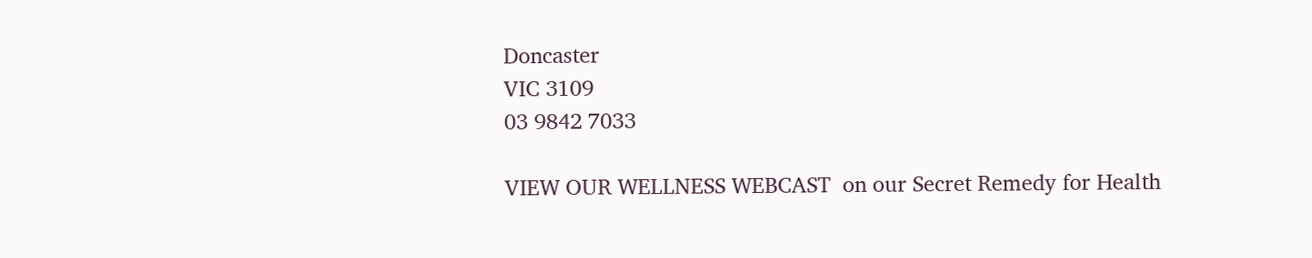Doncaster
VIC 3109
03 9842 7033

VIEW OUR WELLNESS WEBCAST  on our Secret Remedy for Health